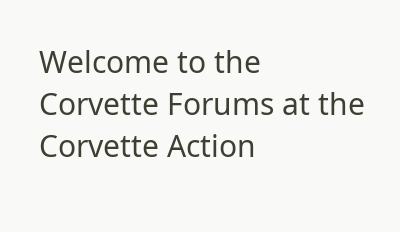Welcome to the Corvette Forums at the Corvette Action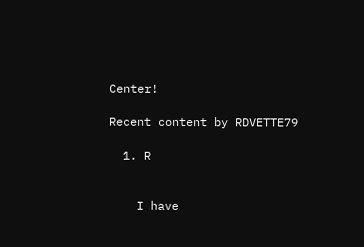Center!

Recent content by RDVETTE79

  1. R


    I have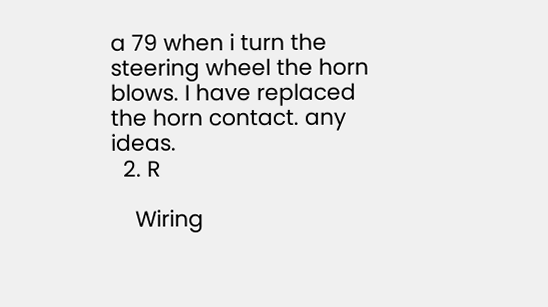a 79 when i turn the steering wheel the horn blows. I have replaced the horn contact. any ideas.
  2. R

    Wiring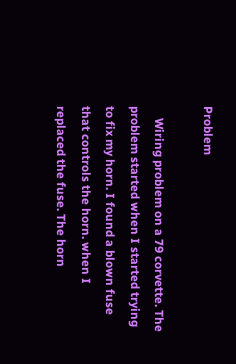Problem

    Wiring problem on a 79 corvette. The problem started when I started trying to fix my horn. I found a blown fuse that controls the horn. when I replaced the fuse. The horn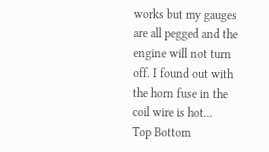works but my gauges are all pegged and the engine will not turn off. I found out with the horn fuse in the coil wire is hot...
Top Bottom